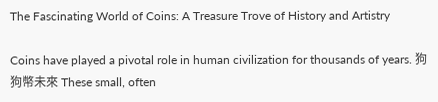The Fascinating World of Coins: A Treasure Trove of History and Artistry

Coins have played a pivotal role in human civilization for thousands of years. 狗狗幣未來 These small, often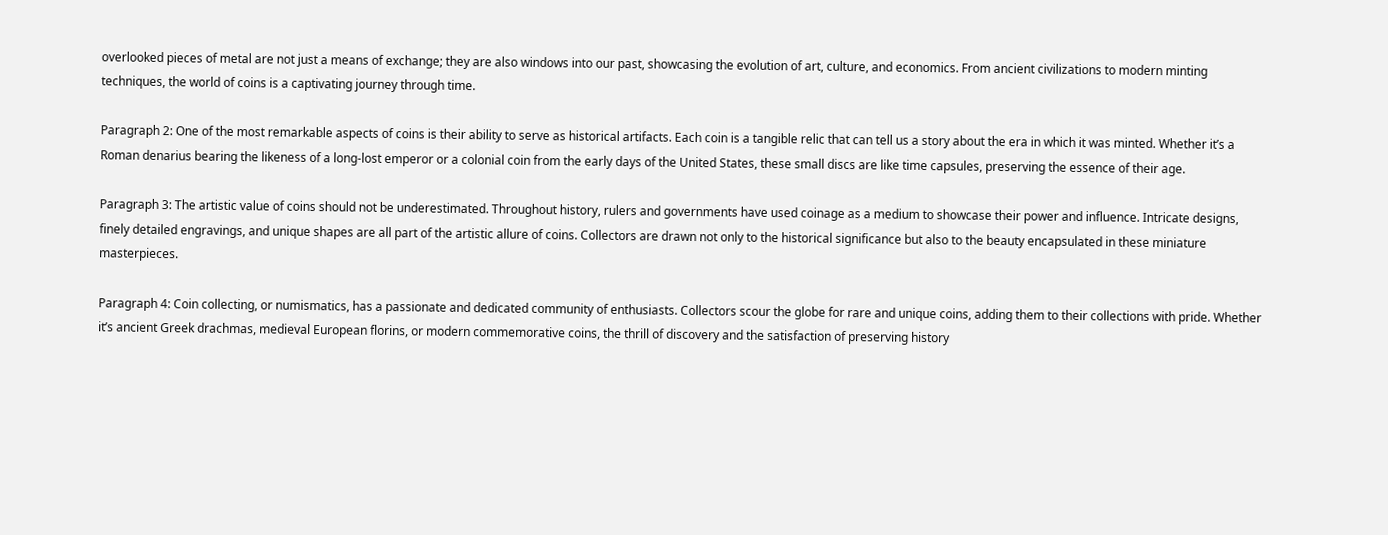overlooked pieces of metal are not just a means of exchange; they are also windows into our past, showcasing the evolution of art, culture, and economics. From ancient civilizations to modern minting techniques, the world of coins is a captivating journey through time.

Paragraph 2: One of the most remarkable aspects of coins is their ability to serve as historical artifacts. Each coin is a tangible relic that can tell us a story about the era in which it was minted. Whether it’s a Roman denarius bearing the likeness of a long-lost emperor or a colonial coin from the early days of the United States, these small discs are like time capsules, preserving the essence of their age.

Paragraph 3: The artistic value of coins should not be underestimated. Throughout history, rulers and governments have used coinage as a medium to showcase their power and influence. Intricate designs, finely detailed engravings, and unique shapes are all part of the artistic allure of coins. Collectors are drawn not only to the historical significance but also to the beauty encapsulated in these miniature masterpieces.

Paragraph 4: Coin collecting, or numismatics, has a passionate and dedicated community of enthusiasts. Collectors scour the globe for rare and unique coins, adding them to their collections with pride. Whether it’s ancient Greek drachmas, medieval European florins, or modern commemorative coins, the thrill of discovery and the satisfaction of preserving history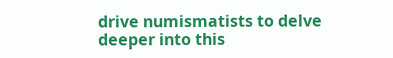drive numismatists to delve deeper into this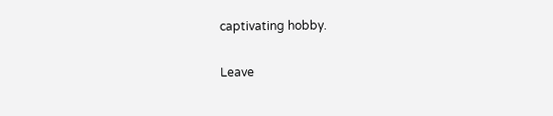captivating hobby.

Leave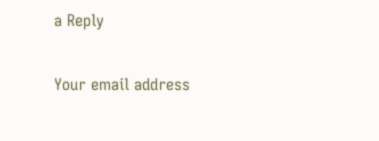a Reply

Your email address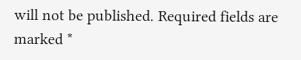will not be published. Required fields are marked *